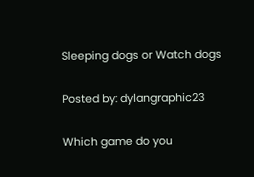Sleeping dogs or Watch dogs

Posted by: dylangraphic23

Which game do you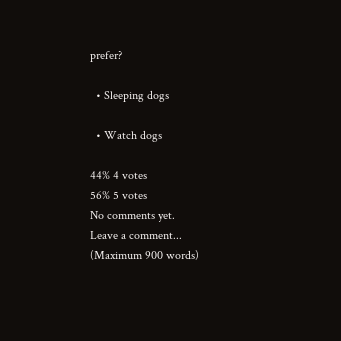prefer?

  • Sleeping dogs

  • Watch dogs

44% 4 votes
56% 5 votes
No comments yet.
Leave a comment...
(Maximum 900 words)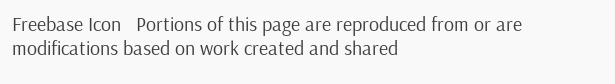Freebase Icon   Portions of this page are reproduced from or are modifications based on work created and shared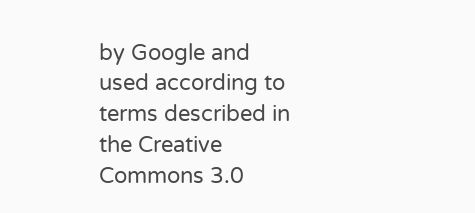by Google and used according to terms described in the Creative Commons 3.0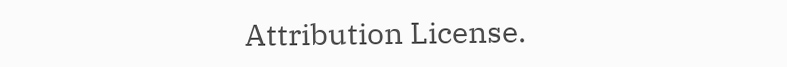Attribution License.